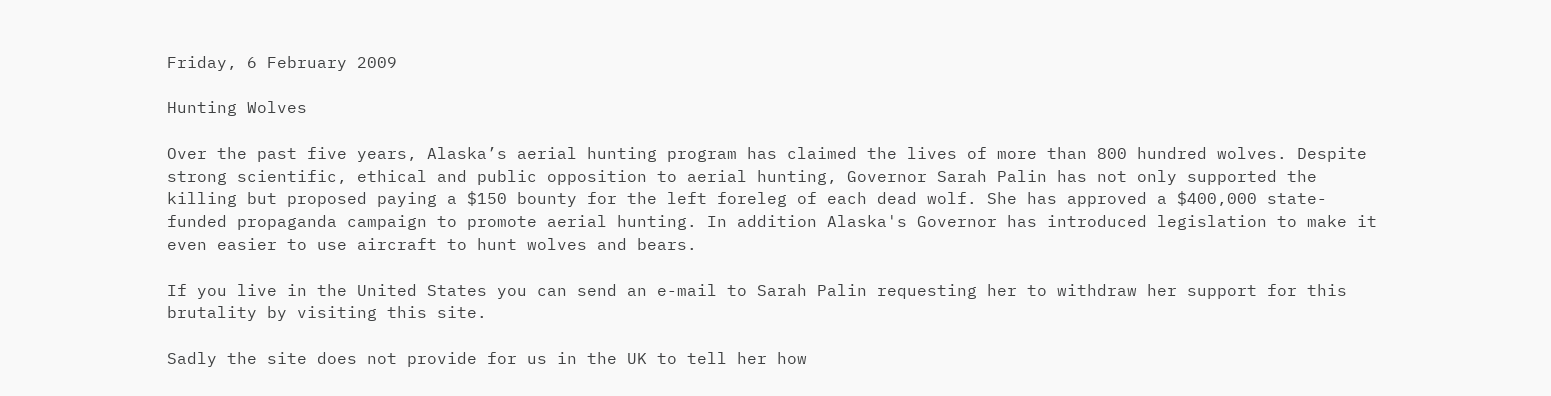Friday, 6 February 2009

Hunting Wolves

Over the past five years, Alaska’s aerial hunting program has claimed the lives of more than 800 hundred wolves. Despite strong scientific, ethical and public opposition to aerial hunting, Governor Sarah Palin has not only supported the killing but proposed paying a $150 bounty for the left foreleg of each dead wolf. She has approved a $400,000 state-funded propaganda campaign to promote aerial hunting. In addition Alaska's Governor has introduced legislation to make it even easier to use aircraft to hunt wolves and bears.

If you live in the United States you can send an e-mail to Sarah Palin requesting her to withdraw her support for this brutality by visiting this site.

Sadly the site does not provide for us in the UK to tell her how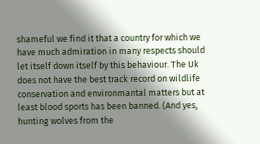shameful we find it that a country for which we have much admiration in many respects should let itself down itself by this behaviour. The Uk does not have the best track record on wildlife conservation and environmantal matters but at least blood sports has been banned. (And yes, hunting wolves from the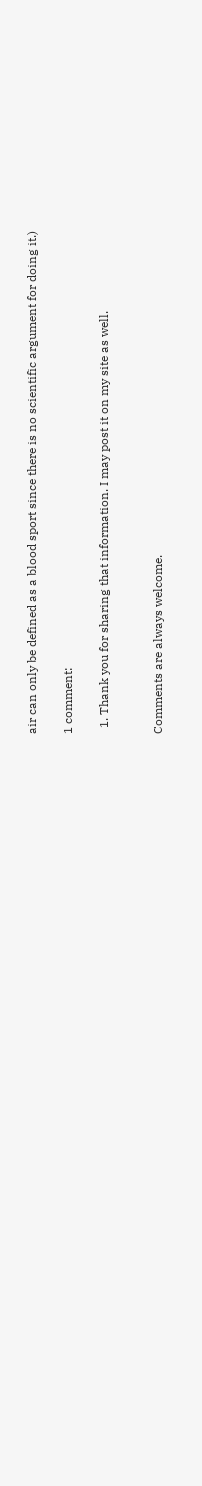air can only be defined as a blood sport since there is no scientific argument for doing it.)

1 comment:

  1. Thank you for sharing that information. I may post it on my site as well.


Comments are always welcome.